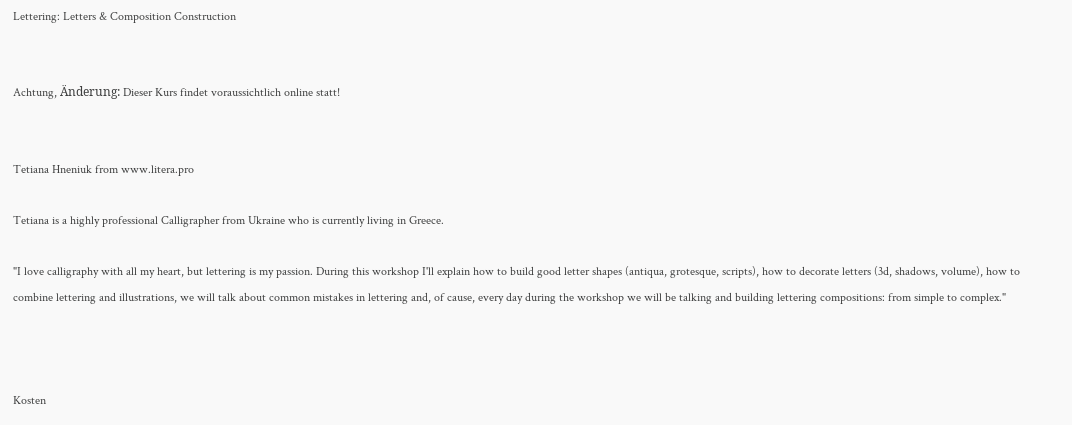Lettering: Letters & Composition Construction


Achtung, Änderung: Dieser Kurs findet voraussichtlich online statt!


Tetiana Hneniuk from www.litera.pro

Tetiana is a highly professional Calligrapher from Ukraine who is currently living in Greece.

"I love calligraphy with all my heart, but lettering is my passion. During this workshop I'll explain how to build good letter shapes (antiqua, grotesque, scripts), how to decorate letters (3d, shadows, volume), how to combine lettering and illustrations, we will talk about common mistakes in lettering and, of cause, every day during the workshop we will be talking and building lettering compositions: from simple to complex."



Kosten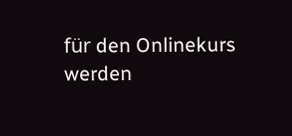für den Onlinekurs werden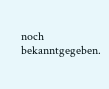noch bekanntgegeben.